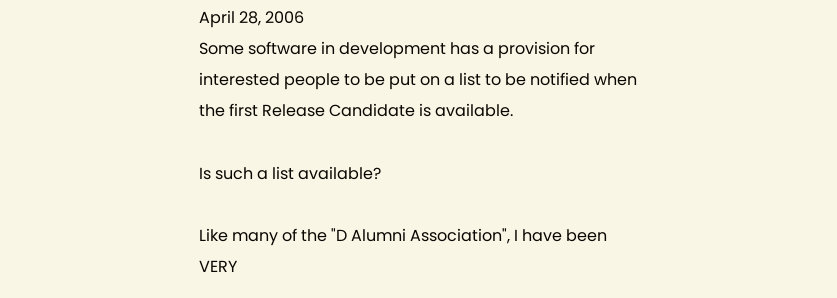April 28, 2006
Some software in development has a provision for interested people to be put on a list to be notified when the first Release Candidate is available.

Is such a list available?

Like many of the "D Alumni Association", I have been VERY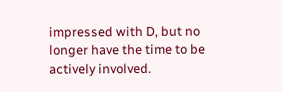impressed with D, but no longer have the time to be actively involved.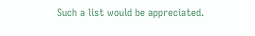Such a list would be appreciated.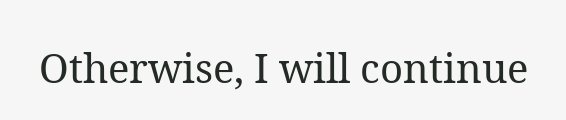Otherwise, I will continue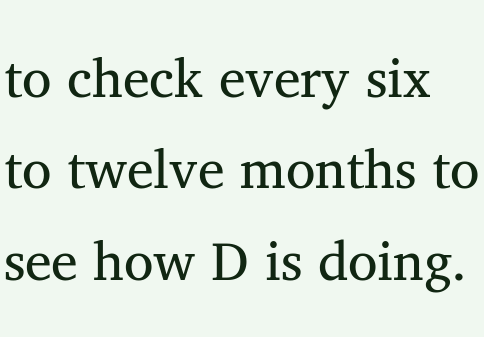to check every six to twelve months to see how D is doing.